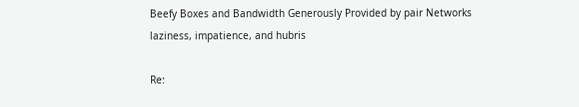Beefy Boxes and Bandwidth Generously Provided by pair Networks
laziness, impatience, and hubris

Re: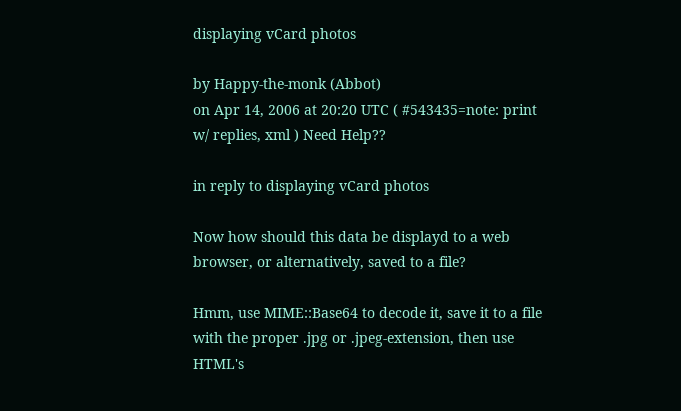displaying vCard photos

by Happy-the-monk (Abbot)
on Apr 14, 2006 at 20:20 UTC ( #543435=note: print w/ replies, xml ) Need Help??

in reply to displaying vCard photos

Now how should this data be displayd to a web browser, or alternatively, saved to a file?

Hmm, use MIME::Base64 to decode it, save it to a file with the proper .jpg or .jpeg-extension, then use HTML's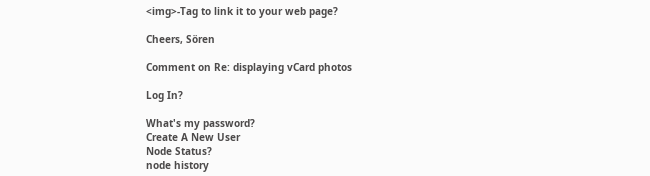<img>-Tag to link it to your web page?

Cheers, Sören

Comment on Re: displaying vCard photos

Log In?

What's my password?
Create A New User
Node Status?
node history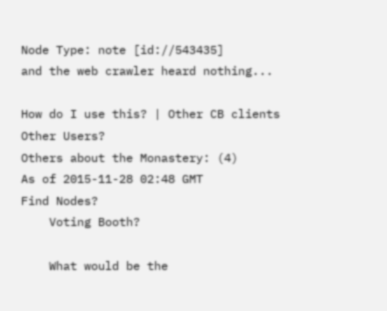Node Type: note [id://543435]
and the web crawler heard nothing...

How do I use this? | Other CB clients
Other Users?
Others about the Monastery: (4)
As of 2015-11-28 02:48 GMT
Find Nodes?
    Voting Booth?

    What would be the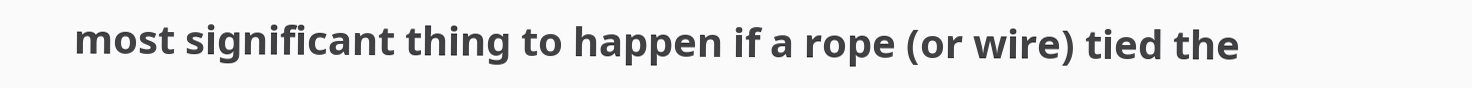most significant thing to happen if a rope (or wire) tied the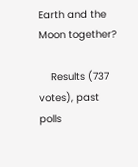Earth and the Moon together?

    Results (737 votes), past polls